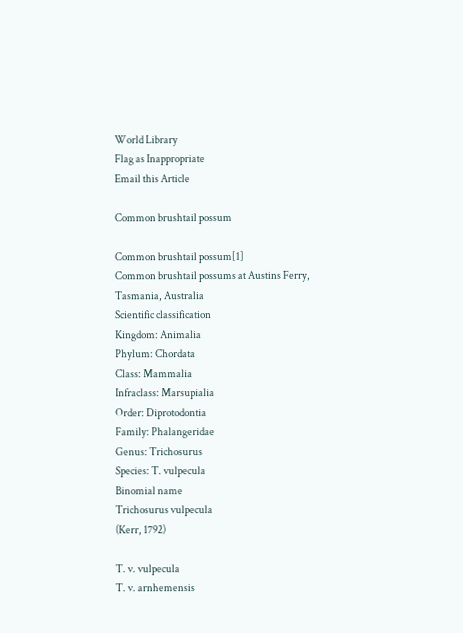World Library
Flag as Inappropriate
Email this Article

Common brushtail possum

Common brushtail possum[1]
Common brushtail possums at Austins Ferry, Tasmania, Australia
Scientific classification
Kingdom: Animalia
Phylum: Chordata
Class: Mammalia
Infraclass: Marsupialia
Order: Diprotodontia
Family: Phalangeridae
Genus: Trichosurus
Species: T. vulpecula
Binomial name
Trichosurus vulpecula
(Kerr, 1792)

T. v. vulpecula
T. v. arnhemensis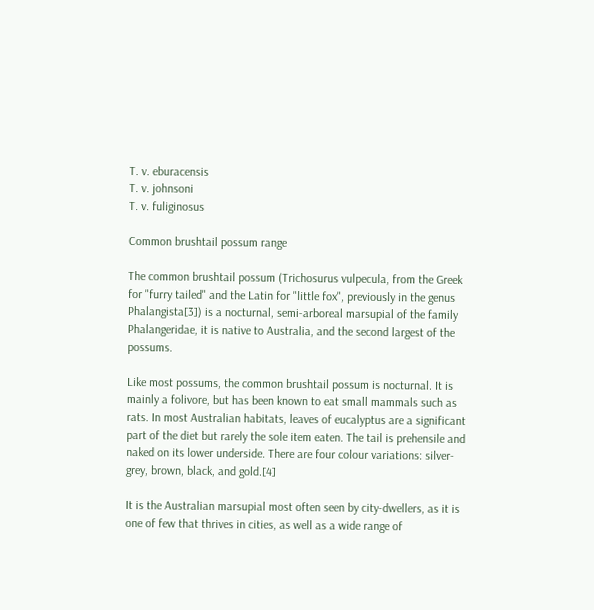T. v. eburacensis
T. v. johnsoni
T. v. fuliginosus

Common brushtail possum range

The common brushtail possum (Trichosurus vulpecula, from the Greek for "furry tailed" and the Latin for "little fox", previously in the genus Phalangista[3]) is a nocturnal, semi-arboreal marsupial of the family Phalangeridae, it is native to Australia, and the second largest of the possums.

Like most possums, the common brushtail possum is nocturnal. It is mainly a folivore, but has been known to eat small mammals such as rats. In most Australian habitats, leaves of eucalyptus are a significant part of the diet but rarely the sole item eaten. The tail is prehensile and naked on its lower underside. There are four colour variations: silver-grey, brown, black, and gold.[4]

It is the Australian marsupial most often seen by city-dwellers, as it is one of few that thrives in cities, as well as a wide range of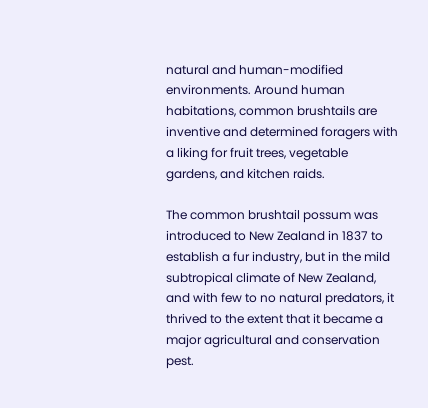natural and human-modified environments. Around human habitations, common brushtails are inventive and determined foragers with a liking for fruit trees, vegetable gardens, and kitchen raids.

The common brushtail possum was introduced to New Zealand in 1837 to establish a fur industry, but in the mild subtropical climate of New Zealand, and with few to no natural predators, it thrived to the extent that it became a major agricultural and conservation pest.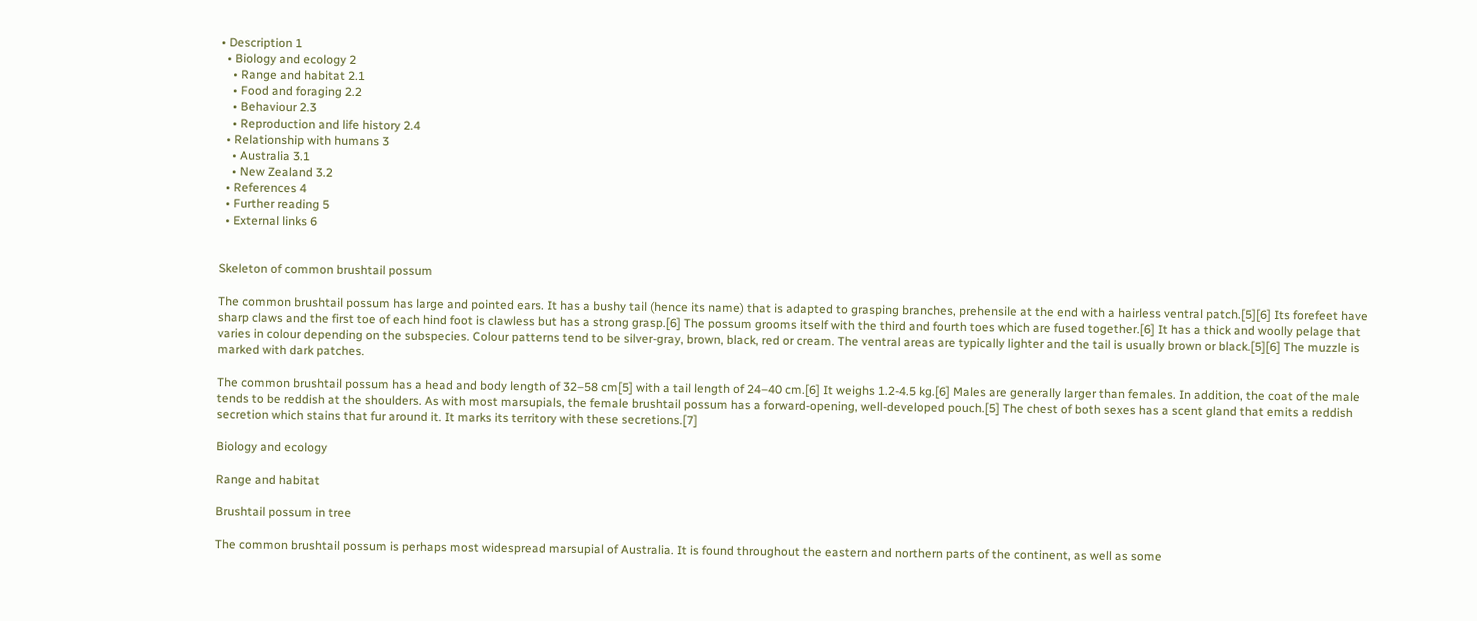• Description 1
  • Biology and ecology 2
    • Range and habitat 2.1
    • Food and foraging 2.2
    • Behaviour 2.3
    • Reproduction and life history 2.4
  • Relationship with humans 3
    • Australia 3.1
    • New Zealand 3.2
  • References 4
  • Further reading 5
  • External links 6


Skeleton of common brushtail possum

The common brushtail possum has large and pointed ears. It has a bushy tail (hence its name) that is adapted to grasping branches, prehensile at the end with a hairless ventral patch.[5][6] Its forefeet have sharp claws and the first toe of each hind foot is clawless but has a strong grasp.[6] The possum grooms itself with the third and fourth toes which are fused together.[6] It has a thick and woolly pelage that varies in colour depending on the subspecies. Colour patterns tend to be silver-gray, brown, black, red or cream. The ventral areas are typically lighter and the tail is usually brown or black.[5][6] The muzzle is marked with dark patches.

The common brushtail possum has a head and body length of 32–58 cm[5] with a tail length of 24–40 cm.[6] It weighs 1.2-4.5 kg.[6] Males are generally larger than females. In addition, the coat of the male tends to be reddish at the shoulders. As with most marsupials, the female brushtail possum has a forward-opening, well-developed pouch.[5] The chest of both sexes has a scent gland that emits a reddish secretion which stains that fur around it. It marks its territory with these secretions.[7]

Biology and ecology

Range and habitat

Brushtail possum in tree

The common brushtail possum is perhaps most widespread marsupial of Australia. It is found throughout the eastern and northern parts of the continent, as well as some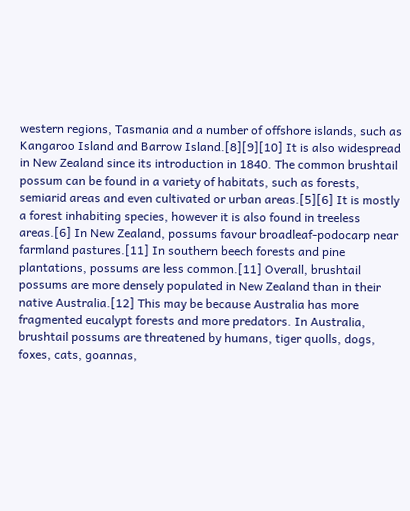western regions, Tasmania and a number of offshore islands, such as Kangaroo Island and Barrow Island.[8][9][10] It is also widespread in New Zealand since its introduction in 1840. The common brushtail possum can be found in a variety of habitats, such as forests, semiarid areas and even cultivated or urban areas.[5][6] It is mostly a forest inhabiting species, however it is also found in treeless areas.[6] In New Zealand, possums favour broadleaf-podocarp near farmland pastures.[11] In southern beech forests and pine plantations, possums are less common.[11] Overall, brushtail possums are more densely populated in New Zealand than in their native Australia.[12] This may be because Australia has more fragmented eucalypt forests and more predators. In Australia, brushtail possums are threatened by humans, tiger quolls, dogs, foxes, cats, goannas,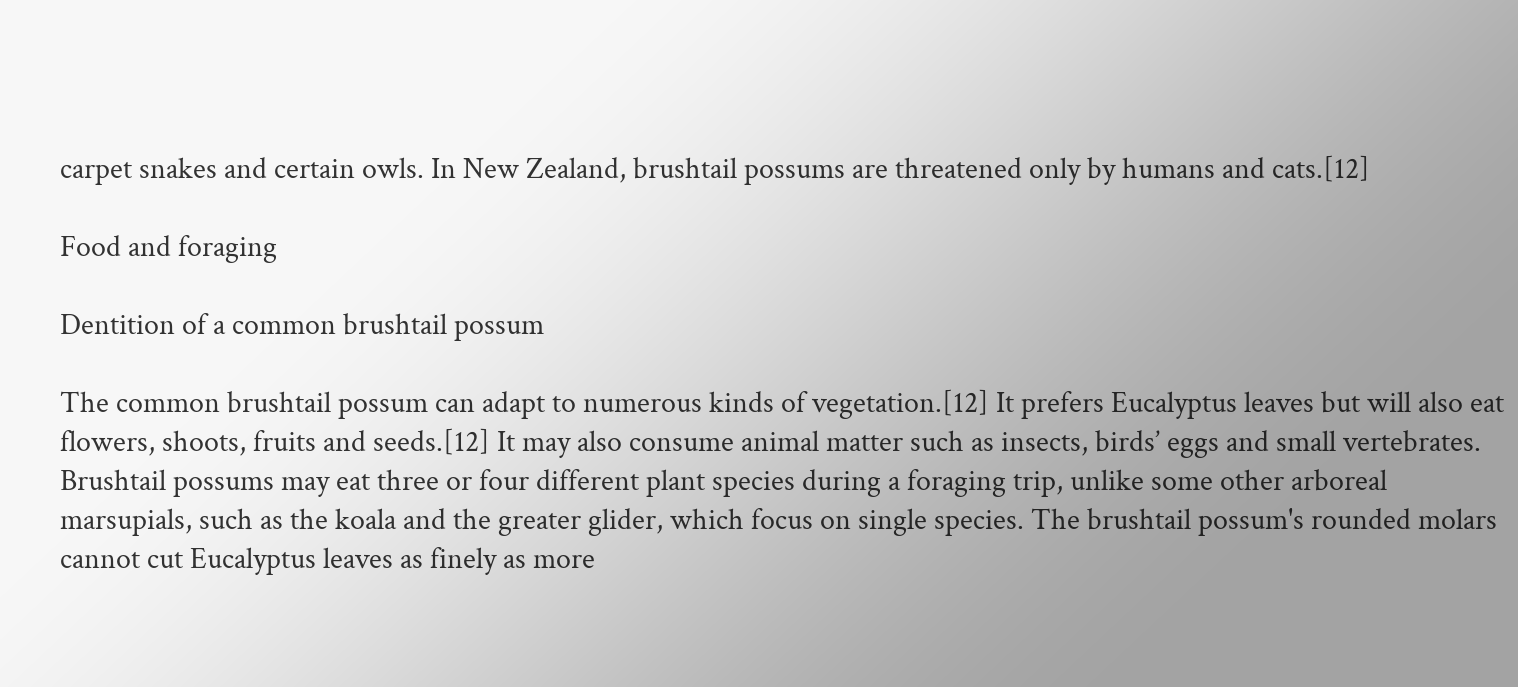carpet snakes and certain owls. In New Zealand, brushtail possums are threatened only by humans and cats.[12]

Food and foraging

Dentition of a common brushtail possum

The common brushtail possum can adapt to numerous kinds of vegetation.[12] It prefers Eucalyptus leaves but will also eat flowers, shoots, fruits and seeds.[12] It may also consume animal matter such as insects, birds’ eggs and small vertebrates. Brushtail possums may eat three or four different plant species during a foraging trip, unlike some other arboreal marsupials, such as the koala and the greater glider, which focus on single species. The brushtail possum's rounded molars cannot cut Eucalyptus leaves as finely as more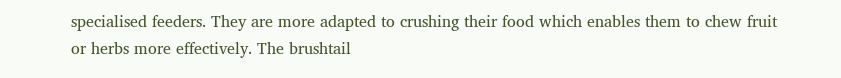specialised feeders. They are more adapted to crushing their food which enables them to chew fruit or herbs more effectively. The brushtail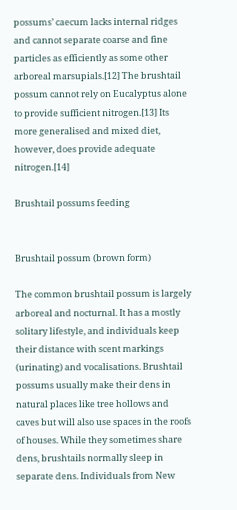possums’ caecum lacks internal ridges and cannot separate coarse and fine particles as efficiently as some other arboreal marsupials.[12] The brushtail possum cannot rely on Eucalyptus alone to provide sufficient nitrogen.[13] Its more generalised and mixed diet, however, does provide adequate nitrogen.[14]

Brushtail possums feeding


Brushtail possum (brown form)

The common brushtail possum is largely arboreal and nocturnal. It has a mostly solitary lifestyle, and individuals keep their distance with scent markings (urinating) and vocalisations. Brushtail possums usually make their dens in natural places like tree hollows and caves but will also use spaces in the roofs of houses. While they sometimes share dens, brushtails normally sleep in separate dens. Individuals from New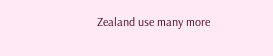Zealand use many more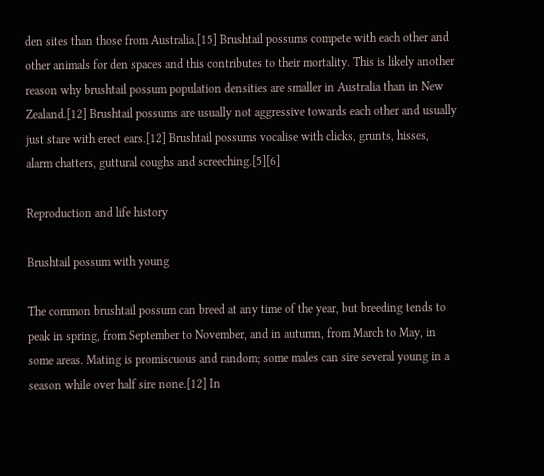den sites than those from Australia.[15] Brushtail possums compete with each other and other animals for den spaces and this contributes to their mortality. This is likely another reason why brushtail possum population densities are smaller in Australia than in New Zealand.[12] Brushtail possums are usually not aggressive towards each other and usually just stare with erect ears.[12] Brushtail possums vocalise with clicks, grunts, hisses, alarm chatters, guttural coughs and screeching.[5][6]

Reproduction and life history

Brushtail possum with young

The common brushtail possum can breed at any time of the year, but breeding tends to peak in spring, from September to November, and in autumn, from March to May, in some areas. Mating is promiscuous and random; some males can sire several young in a season while over half sire none.[12] In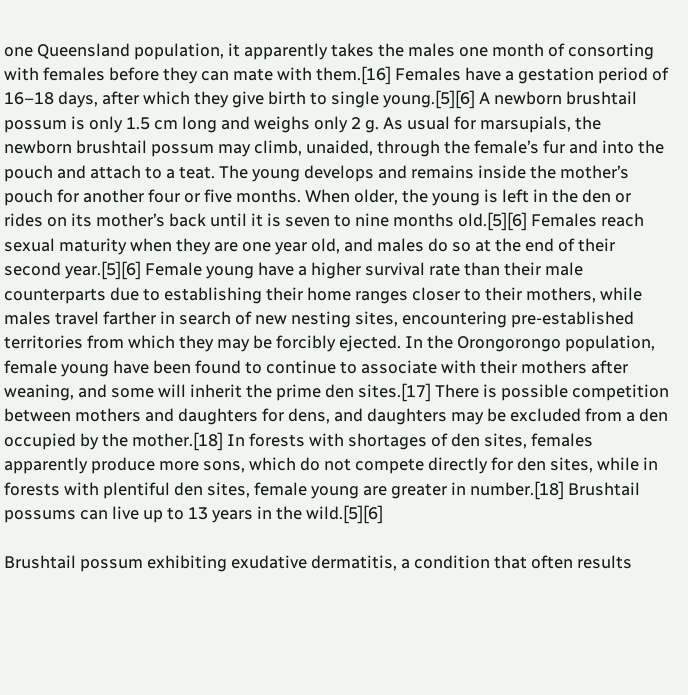one Queensland population, it apparently takes the males one month of consorting with females before they can mate with them.[16] Females have a gestation period of 16–18 days, after which they give birth to single young.[5][6] A newborn brushtail possum is only 1.5 cm long and weighs only 2 g. As usual for marsupials, the newborn brushtail possum may climb, unaided, through the female’s fur and into the pouch and attach to a teat. The young develops and remains inside the mother’s pouch for another four or five months. When older, the young is left in the den or rides on its mother’s back until it is seven to nine months old.[5][6] Females reach sexual maturity when they are one year old, and males do so at the end of their second year.[5][6] Female young have a higher survival rate than their male counterparts due to establishing their home ranges closer to their mothers, while males travel farther in search of new nesting sites, encountering pre-established territories from which they may be forcibly ejected. In the Orongorongo population, female young have been found to continue to associate with their mothers after weaning, and some will inherit the prime den sites.[17] There is possible competition between mothers and daughters for dens, and daughters may be excluded from a den occupied by the mother.[18] In forests with shortages of den sites, females apparently produce more sons, which do not compete directly for den sites, while in forests with plentiful den sites, female young are greater in number.[18] Brushtail possums can live up to 13 years in the wild.[5][6]

Brushtail possum exhibiting exudative dermatitis, a condition that often results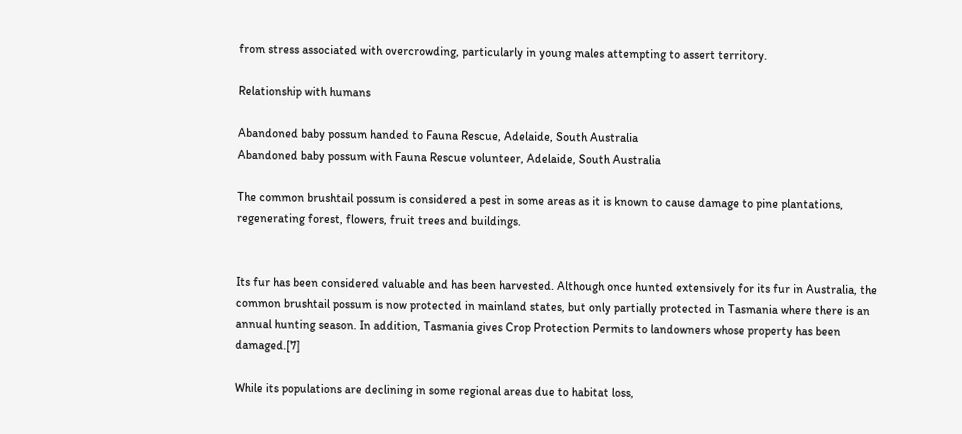from stress associated with overcrowding, particularly in young males attempting to assert territory.

Relationship with humans

Abandoned baby possum handed to Fauna Rescue, Adelaide, South Australia
Abandoned baby possum with Fauna Rescue volunteer, Adelaide, South Australia

The common brushtail possum is considered a pest in some areas as it is known to cause damage to pine plantations, regenerating forest, flowers, fruit trees and buildings.


Its fur has been considered valuable and has been harvested. Although once hunted extensively for its fur in Australia, the common brushtail possum is now protected in mainland states, but only partially protected in Tasmania where there is an annual hunting season. In addition, Tasmania gives Crop Protection Permits to landowners whose property has been damaged.[7]

While its populations are declining in some regional areas due to habitat loss,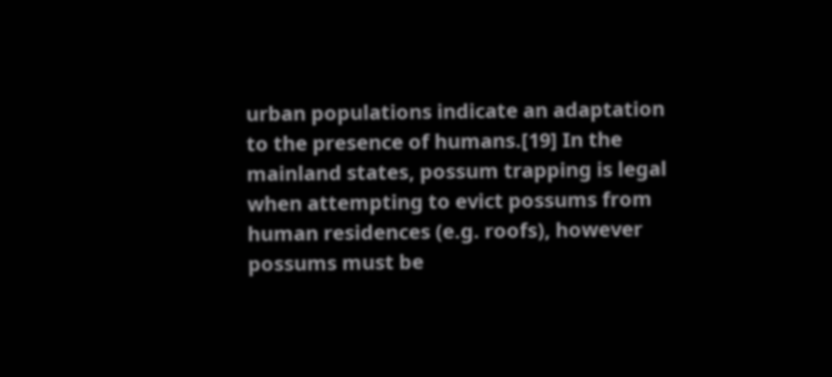urban populations indicate an adaptation to the presence of humans.[19] In the mainland states, possum trapping is legal when attempting to evict possums from human residences (e.g. roofs), however possums must be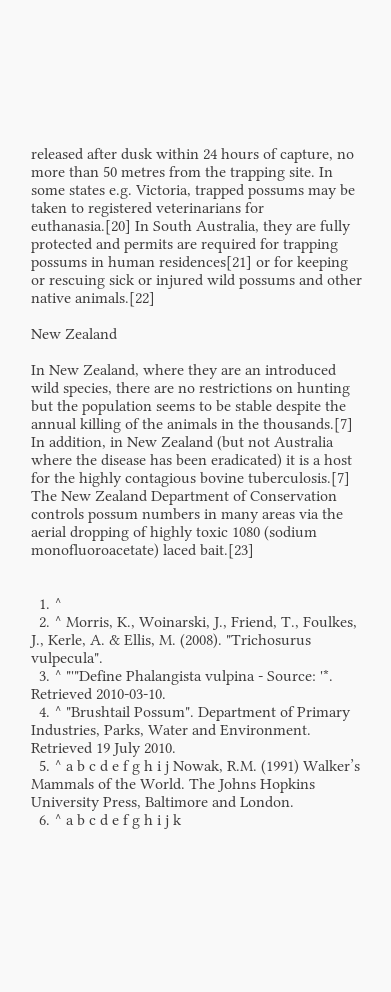released after dusk within 24 hours of capture, no more than 50 metres from the trapping site. In some states e.g. Victoria, trapped possums may be taken to registered veterinarians for euthanasia.[20] In South Australia, they are fully protected and permits are required for trapping possums in human residences[21] or for keeping or rescuing sick or injured wild possums and other native animals.[22]

New Zealand

In New Zealand, where they are an introduced wild species, there are no restrictions on hunting but the population seems to be stable despite the annual killing of the animals in the thousands.[7] In addition, in New Zealand (but not Australia where the disease has been eradicated) it is a host for the highly contagious bovine tuberculosis.[7] The New Zealand Department of Conservation controls possum numbers in many areas via the aerial dropping of highly toxic 1080 (sodium monofluoroacetate) laced bait.[23]


  1. ^
  2. ^ Morris, K., Woinarski, J., Friend, T., Foulkes, J., Kerle, A. & Ellis, M. (2008). "Trichosurus vulpecula".
  3. ^ "'"Define Phalangista vulpina - Source: '*. Retrieved 2010-03-10.
  4. ^ "Brushtail Possum". Department of Primary Industries, Parks, Water and Environment. Retrieved 19 July 2010.
  5. ^ a b c d e f g h i j Nowak, R.M. (1991) Walker’s Mammals of the World. The Johns Hopkins University Press, Baltimore and London.
  6. ^ a b c d e f g h i j k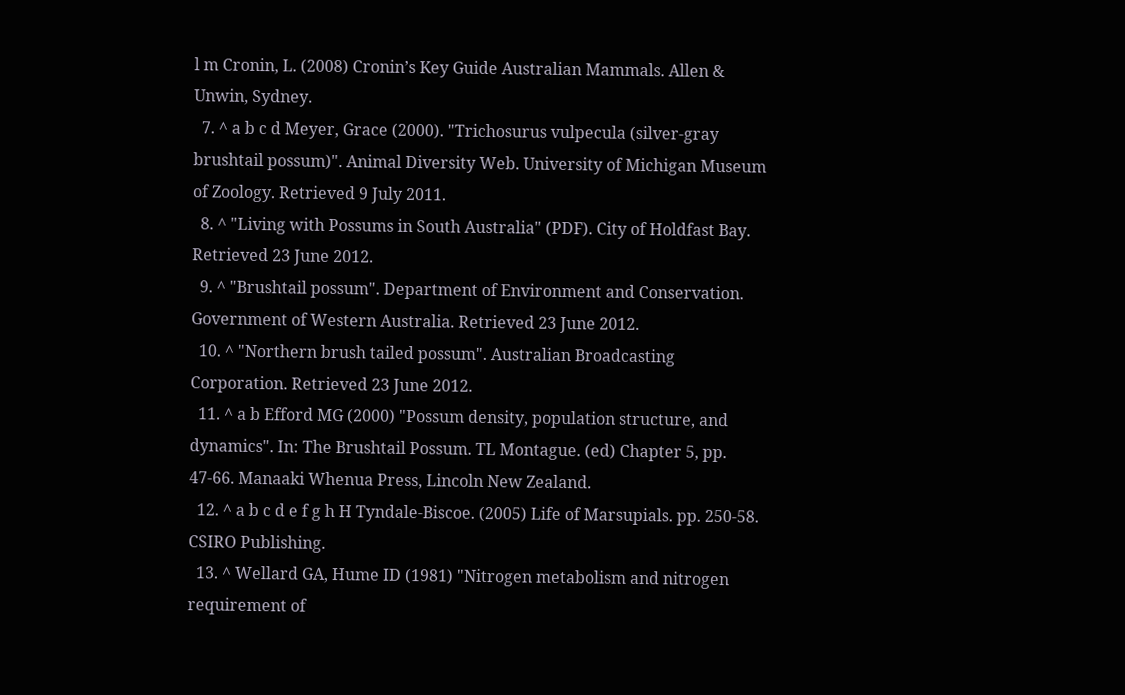l m Cronin, L. (2008) Cronin’s Key Guide Australian Mammals. Allen & Unwin, Sydney.
  7. ^ a b c d Meyer, Grace (2000). "Trichosurus vulpecula (silver-gray brushtail possum)". Animal Diversity Web. University of Michigan Museum of Zoology. Retrieved 9 July 2011.
  8. ^ "Living with Possums in South Australia" (PDF). City of Holdfast Bay. Retrieved 23 June 2012.
  9. ^ "Brushtail possum". Department of Environment and Conservation. Government of Western Australia. Retrieved 23 June 2012.
  10. ^ "Northern brush tailed possum". Australian Broadcasting Corporation. Retrieved 23 June 2012.
  11. ^ a b Efford MG (2000) "Possum density, population structure, and dynamics". In: The Brushtail Possum. TL Montague. (ed) Chapter 5, pp. 47-66. Manaaki Whenua Press, Lincoln New Zealand.
  12. ^ a b c d e f g h H Tyndale-Biscoe. (2005) Life of Marsupials. pp. 250-58. CSIRO Publishing.
  13. ^ Wellard GA, Hume ID (1981) "Nitrogen metabolism and nitrogen requirement of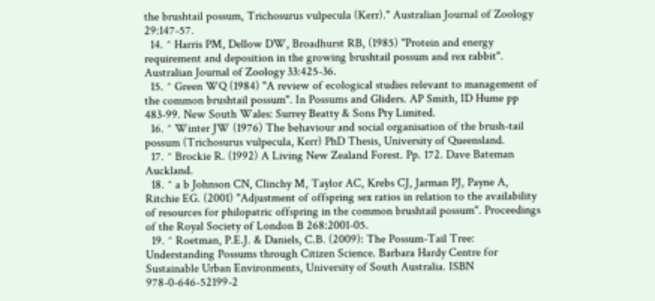the brushtail possum, Trichosurus vulpecula (Kerr)." Australian Journal of Zoology 29:147-57.
  14. ^ Harris PM, Dellow DW, Broadhurst RB, (1985) "Protein and energy requirement and deposition in the growing brushtail possum and rex rabbit". Australian Journal of Zoology 33:425-36.
  15. ^ Green WQ (1984) "A review of ecological studies relevant to management of the common brushtail possum". In Possums and Gliders. AP Smith, ID Hume pp 483-99. New South Wales: Surrey Beatty & Sons Pty Limited.
  16. ^ Winter JW (1976) The behaviour and social organisation of the brush-tail possum (Trichosurus vulpecula, Kerr) PhD Thesis, University of Queensland.
  17. ^ Brockie R. (1992) A Living New Zealand Forest. Pp. 172. Dave Bateman Auckland.
  18. ^ a b Johnson CN, Clinchy M, Taylor AC, Krebs CJ, Jarman PJ, Payne A, Ritchie EG. (2001) "Adjustment of offspring sex ratios in relation to the availability of resources for philopatric offspring in the common brushtail possum". Proceedings of the Royal Society of London B 268:2001-05.
  19. ^ Roetman, P.E.J. & Daniels, C.B. (2009): The Possum-Tail Tree: Understanding Possums through Citizen Science. Barbara Hardy Centre for Sustainable Urban Environments, University of South Australia. ISBN 978-0-646-52199-2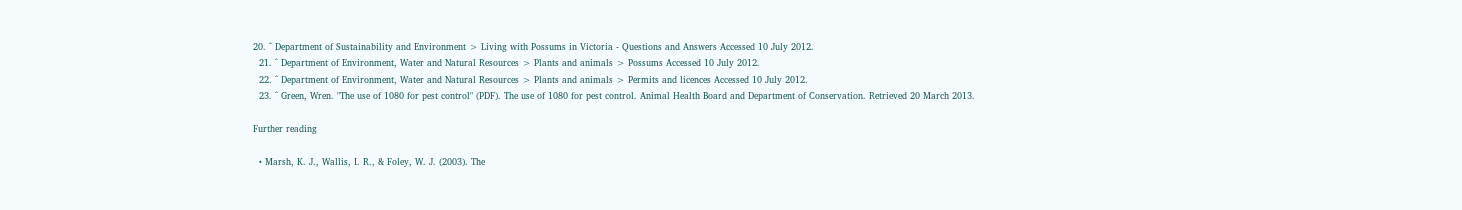20. ^ Department of Sustainability and Environment > Living with Possums in Victoria - Questions and Answers Accessed 10 July 2012.
  21. ^ Department of Environment, Water and Natural Resources > Plants and animals > Possums Accessed 10 July 2012.
  22. ^ Department of Environment, Water and Natural Resources > Plants and animals > Permits and licences Accessed 10 July 2012.
  23. ^ Green, Wren. "The use of 1080 for pest control" (PDF). The use of 1080 for pest control. Animal Health Board and Department of Conservation. Retrieved 20 March 2013.

Further reading

  • Marsh, K. J., Wallis, I. R., & Foley, W. J. (2003). The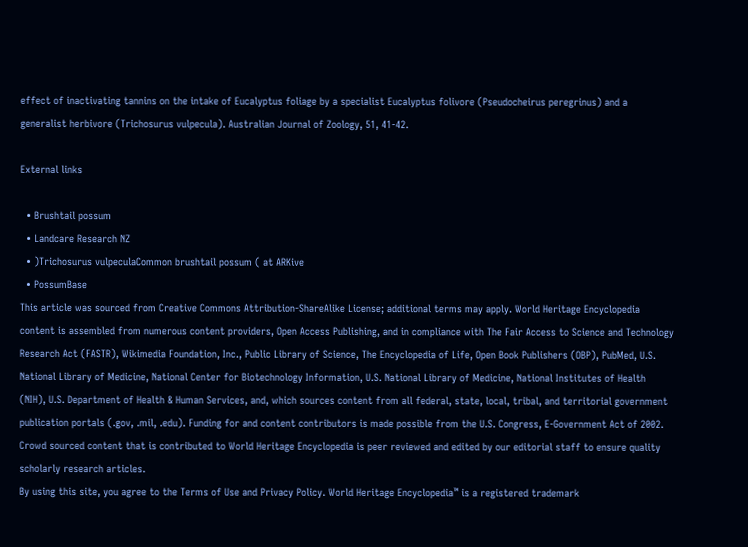effect of inactivating tannins on the intake of Eucalyptus foliage by a specialist Eucalyptus folivore (Pseudocheirus peregrinus) and a generalist herbivore (Trichosurus vulpecula). Australian Journal of Zoology, 51, 41-42.

External links

  • Brushtail possum
  • Landcare Research NZ
  • )Trichosurus vulpeculaCommon brushtail possum ( at ARKive
  • PossumBase
This article was sourced from Creative Commons Attribution-ShareAlike License; additional terms may apply. World Heritage Encyclopedia content is assembled from numerous content providers, Open Access Publishing, and in compliance with The Fair Access to Science and Technology Research Act (FASTR), Wikimedia Foundation, Inc., Public Library of Science, The Encyclopedia of Life, Open Book Publishers (OBP), PubMed, U.S. National Library of Medicine, National Center for Biotechnology Information, U.S. National Library of Medicine, National Institutes of Health (NIH), U.S. Department of Health & Human Services, and, which sources content from all federal, state, local, tribal, and territorial government publication portals (.gov, .mil, .edu). Funding for and content contributors is made possible from the U.S. Congress, E-Government Act of 2002.
Crowd sourced content that is contributed to World Heritage Encyclopedia is peer reviewed and edited by our editorial staff to ensure quality scholarly research articles.
By using this site, you agree to the Terms of Use and Privacy Policy. World Heritage Encyclopedia™ is a registered trademark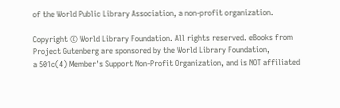of the World Public Library Association, a non-profit organization.

Copyright © World Library Foundation. All rights reserved. eBooks from Project Gutenberg are sponsored by the World Library Foundation,
a 501c(4) Member's Support Non-Profit Organization, and is NOT affiliated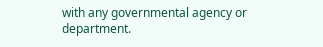with any governmental agency or department.